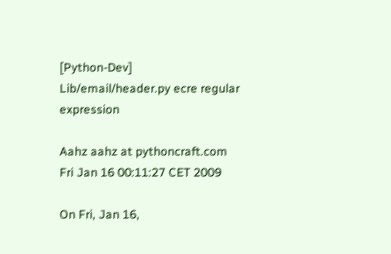[Python-Dev] Lib/email/header.py ecre regular expression

Aahz aahz at pythoncraft.com
Fri Jan 16 00:11:27 CET 2009

On Fri, Jan 16,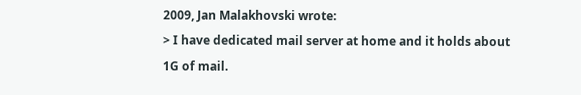2009, Jan Malakhovski wrote:
> I have dedicated mail server at home and it holds about 1G of mail.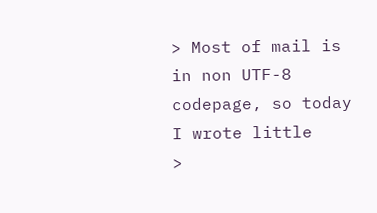> Most of mail is in non UTF-8 codepage, so today I wrote little
>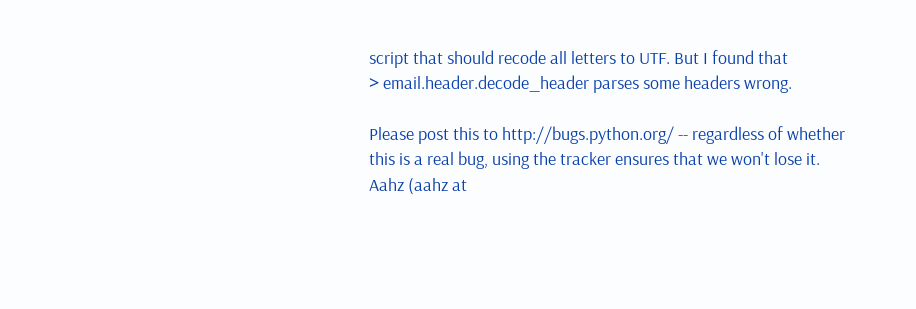script that should recode all letters to UTF. But I found that
> email.header.decode_header parses some headers wrong.

Please post this to http://bugs.python.org/ -- regardless of whether
this is a real bug, using the tracker ensures that we won't lose it.
Aahz (aahz at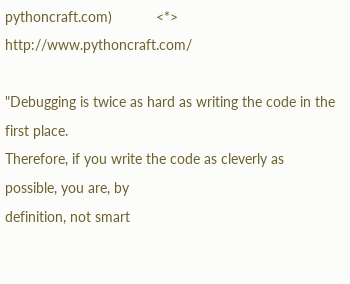pythoncraft.com)           <*>         http://www.pythoncraft.com/

"Debugging is twice as hard as writing the code in the first place.
Therefore, if you write the code as cleverly as possible, you are, by
definition, not smart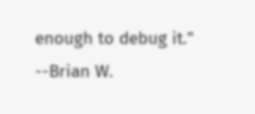enough to debug it."  --Brian W.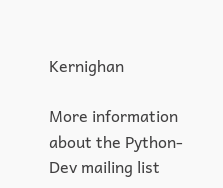Kernighan

More information about the Python-Dev mailing list